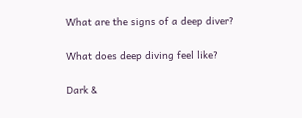What are the signs of a deep diver?

What does deep diving feel like?

Dark &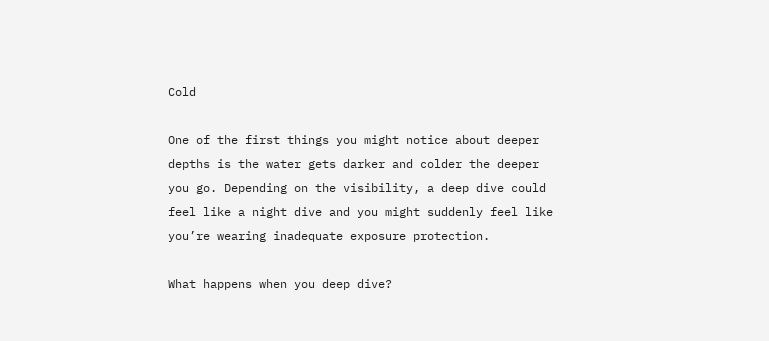Cold

One of the first things you might notice about deeper depths is the water gets darker and colder the deeper you go. Depending on the visibility, a deep dive could feel like a night dive and you might suddenly feel like you’re wearing inadequate exposure protection.

What happens when you deep dive?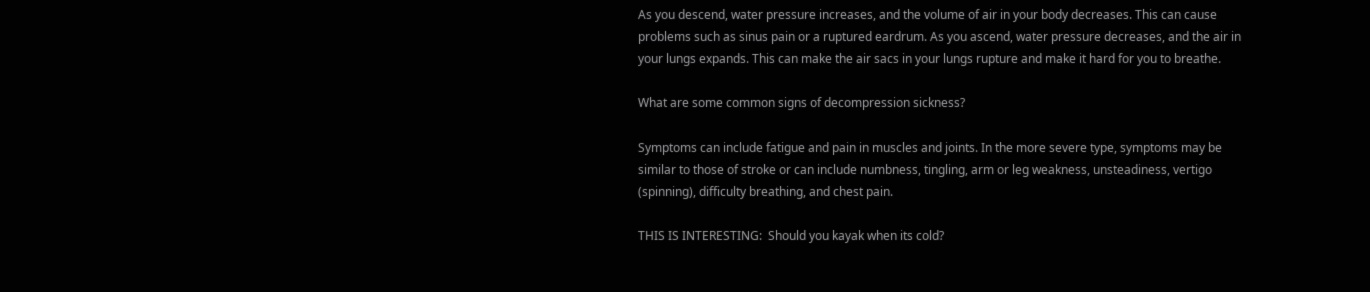As you descend, water pressure increases, and the volume of air in your body decreases. This can cause problems such as sinus pain or a ruptured eardrum. As you ascend, water pressure decreases, and the air in your lungs expands. This can make the air sacs in your lungs rupture and make it hard for you to breathe.

What are some common signs of decompression sickness?

Symptoms can include fatigue and pain in muscles and joints. In the more severe type, symptoms may be similar to those of stroke or can include numbness, tingling, arm or leg weakness, unsteadiness, vertigo (spinning), difficulty breathing, and chest pain.

THIS IS INTERESTING:  Should you kayak when its cold?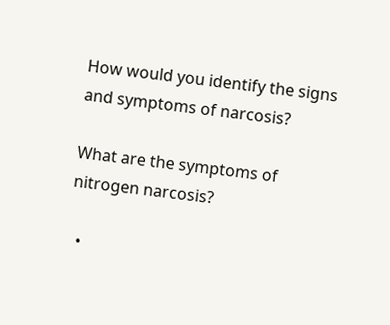How would you identify the signs and symptoms of narcosis?

What are the symptoms of nitrogen narcosis?

  •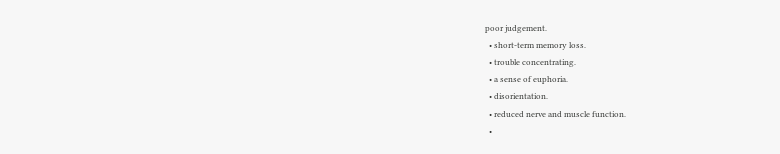poor judgement.
  • short-term memory loss.
  • trouble concentrating.
  • a sense of euphoria.
  • disorientation.
  • reduced nerve and muscle function.
  •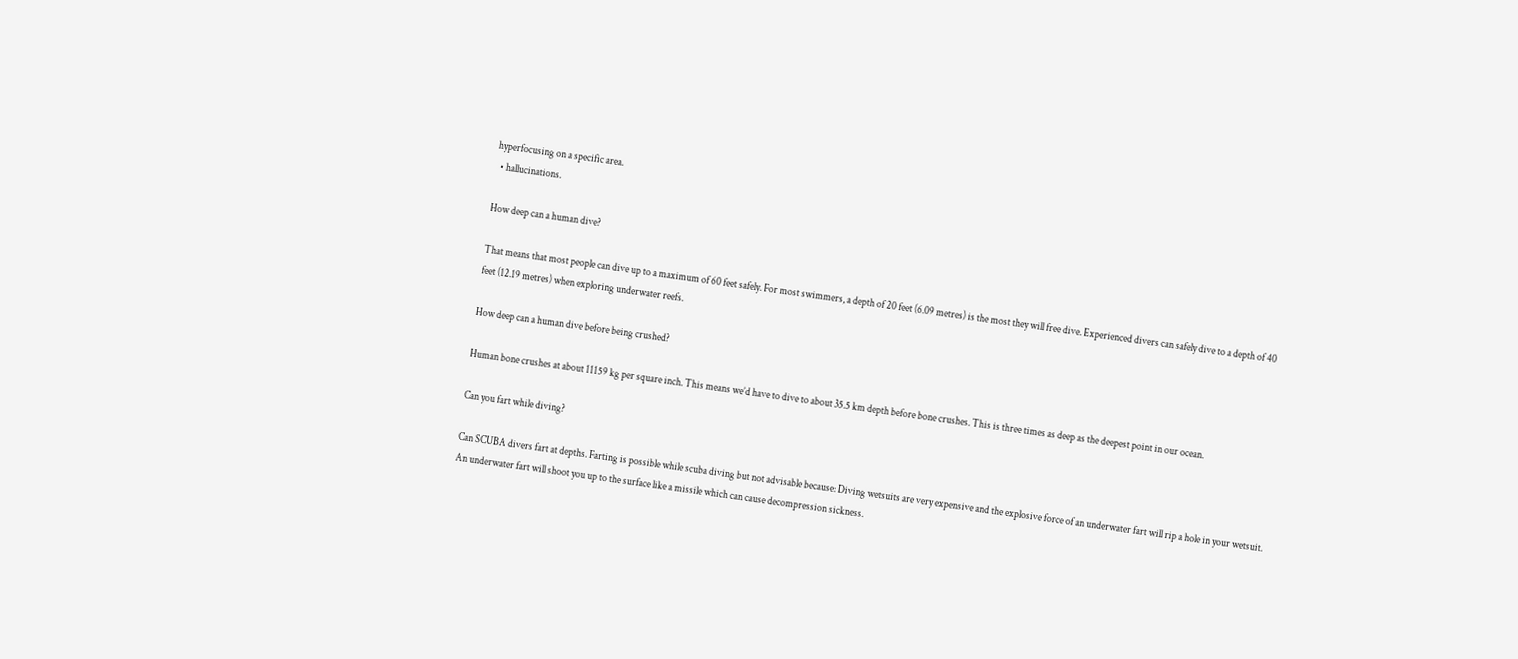hyperfocusing on a specific area.
  • hallucinations.

How deep can a human dive?

That means that most people can dive up to a maximum of 60 feet safely. For most swimmers, a depth of 20 feet (6.09 metres) is the most they will free dive. Experienced divers can safely dive to a depth of 40 feet (12.19 metres) when exploring underwater reefs.

How deep can a human dive before being crushed?

Human bone crushes at about 11159 kg per square inch. This means we’d have to dive to about 35.5 km depth before bone crushes. This is three times as deep as the deepest point in our ocean.

Can you fart while diving?

Can SCUBA divers fart at depths. Farting is possible while scuba diving but not advisable because: Diving wetsuits are very expensive and the explosive force of an underwater fart will rip a hole in your wetsuit. An underwater fart will shoot you up to the surface like a missile which can cause decompression sickness.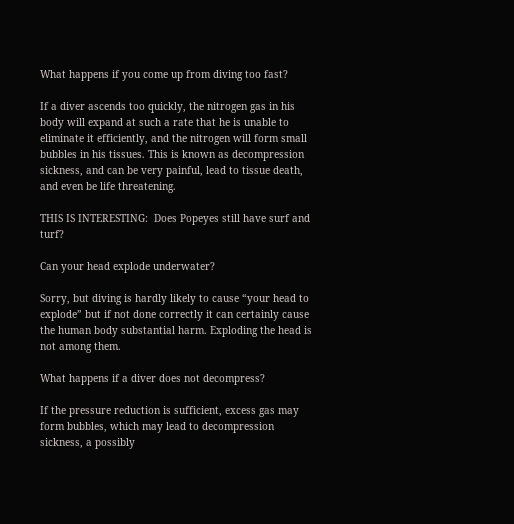What happens if you come up from diving too fast?

If a diver ascends too quickly, the nitrogen gas in his body will expand at such a rate that he is unable to eliminate it efficiently, and the nitrogen will form small bubbles in his tissues. This is known as decompression sickness, and can be very painful, lead to tissue death, and even be life threatening.

THIS IS INTERESTING:  Does Popeyes still have surf and turf?

Can your head explode underwater?

Sorry, but diving is hardly likely to cause “your head to explode” but if not done correctly it can certainly cause the human body substantial harm. Exploding the head is not among them.

What happens if a diver does not decompress?

If the pressure reduction is sufficient, excess gas may form bubbles, which may lead to decompression sickness, a possibly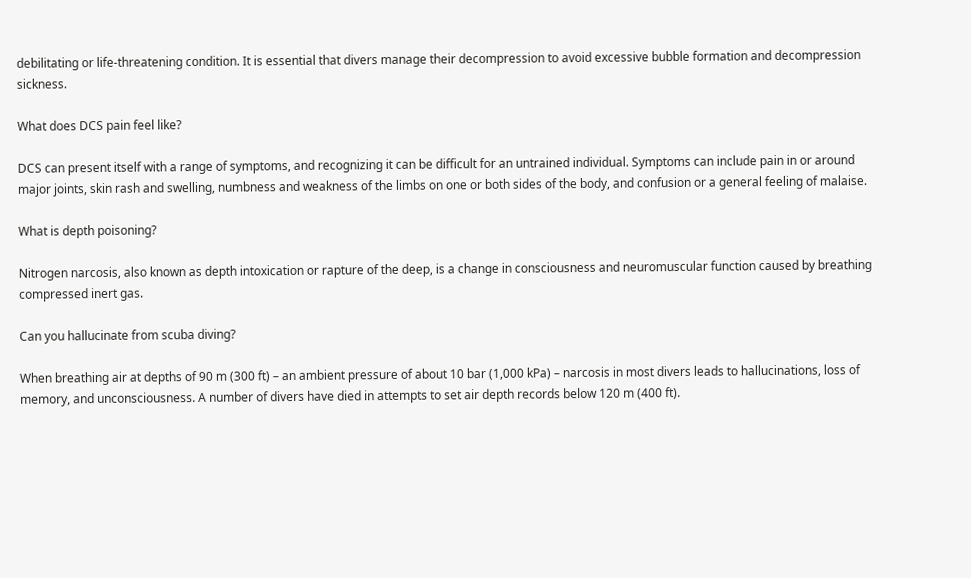debilitating or life-threatening condition. It is essential that divers manage their decompression to avoid excessive bubble formation and decompression sickness.

What does DCS pain feel like?

DCS can present itself with a range of symptoms, and recognizing it can be difficult for an untrained individual. Symptoms can include pain in or around major joints, skin rash and swelling, numbness and weakness of the limbs on one or both sides of the body, and confusion or a general feeling of malaise.

What is depth poisoning?

Nitrogen narcosis, also known as depth intoxication or rapture of the deep, is a change in consciousness and neuromuscular function caused by breathing compressed inert gas.

Can you hallucinate from scuba diving?

When breathing air at depths of 90 m (300 ft) – an ambient pressure of about 10 bar (1,000 kPa) – narcosis in most divers leads to hallucinations, loss of memory, and unconsciousness. A number of divers have died in attempts to set air depth records below 120 m (400 ft).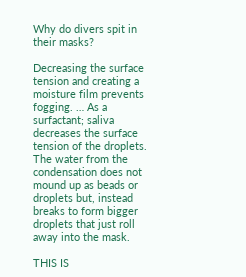Why do divers spit in their masks?

Decreasing the surface tension and creating a moisture film prevents fogging. … As a surfactant; saliva decreases the surface tension of the droplets. The water from the condensation does not mound up as beads or droplets but, instead breaks to form bigger droplets that just roll away into the mask.

THIS IS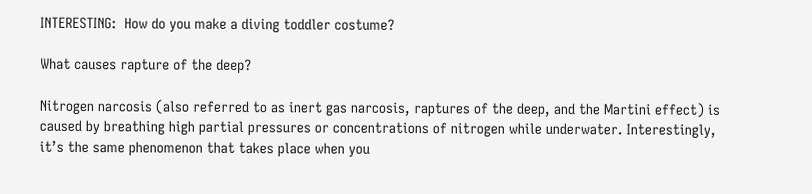INTERESTING:  How do you make a diving toddler costume?

What causes rapture of the deep?

Nitrogen narcosis (also referred to as inert gas narcosis, raptures of the deep, and the Martini effect) is caused by breathing high partial pressures or concentrations of nitrogen while underwater. Interestingly, it’s the same phenomenon that takes place when you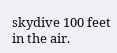skydive 100 feet in the air.